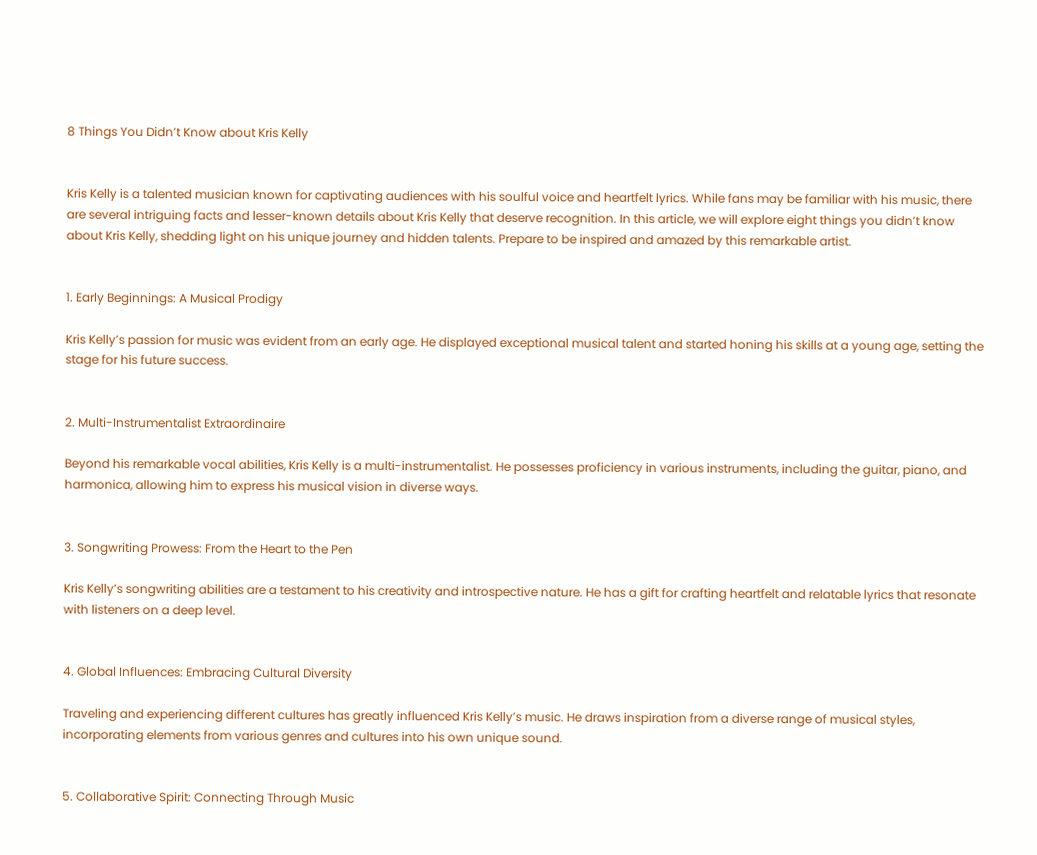8 Things You Didn’t Know about Kris Kelly


Kris Kelly is a talented musician known for captivating audiences with his soulful voice and heartfelt lyrics. While fans may be familiar with his music, there are several intriguing facts and lesser-known details about Kris Kelly that deserve recognition. In this article, we will explore eight things you didn’t know about Kris Kelly, shedding light on his unique journey and hidden talents. Prepare to be inspired and amazed by this remarkable artist.


1. Early Beginnings: A Musical Prodigy

Kris Kelly’s passion for music was evident from an early age. He displayed exceptional musical talent and started honing his skills at a young age, setting the stage for his future success.


2. Multi-Instrumentalist Extraordinaire

Beyond his remarkable vocal abilities, Kris Kelly is a multi-instrumentalist. He possesses proficiency in various instruments, including the guitar, piano, and harmonica, allowing him to express his musical vision in diverse ways.


3. Songwriting Prowess: From the Heart to the Pen

Kris Kelly’s songwriting abilities are a testament to his creativity and introspective nature. He has a gift for crafting heartfelt and relatable lyrics that resonate with listeners on a deep level.


4. Global Influences: Embracing Cultural Diversity

Traveling and experiencing different cultures has greatly influenced Kris Kelly’s music. He draws inspiration from a diverse range of musical styles, incorporating elements from various genres and cultures into his own unique sound.


5. Collaborative Spirit: Connecting Through Music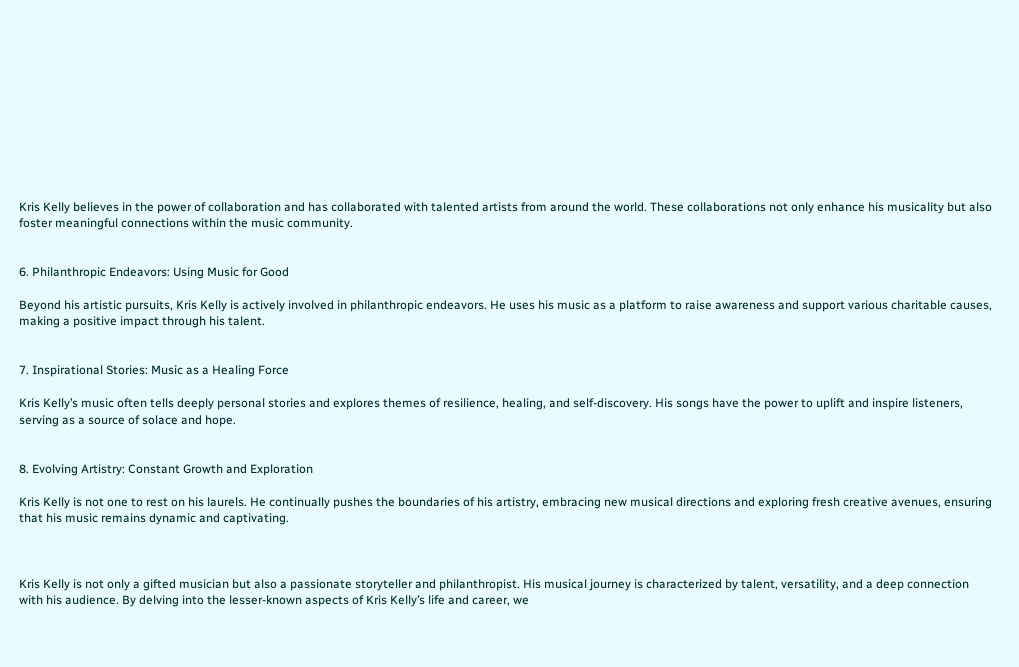Kris Kelly believes in the power of collaboration and has collaborated with talented artists from around the world. These collaborations not only enhance his musicality but also foster meaningful connections within the music community.


6. Philanthropic Endeavors: Using Music for Good

Beyond his artistic pursuits, Kris Kelly is actively involved in philanthropic endeavors. He uses his music as a platform to raise awareness and support various charitable causes, making a positive impact through his talent.


7. Inspirational Stories: Music as a Healing Force

Kris Kelly’s music often tells deeply personal stories and explores themes of resilience, healing, and self-discovery. His songs have the power to uplift and inspire listeners, serving as a source of solace and hope.


8. Evolving Artistry: Constant Growth and Exploration

Kris Kelly is not one to rest on his laurels. He continually pushes the boundaries of his artistry, embracing new musical directions and exploring fresh creative avenues, ensuring that his music remains dynamic and captivating.



Kris Kelly is not only a gifted musician but also a passionate storyteller and philanthropist. His musical journey is characterized by talent, versatility, and a deep connection with his audience. By delving into the lesser-known aspects of Kris Kelly’s life and career, we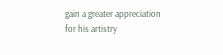gain a greater appreciation for his artistry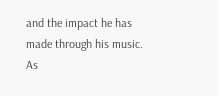and the impact he has made through his music. As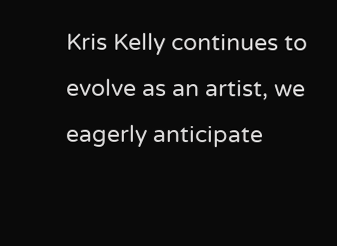Kris Kelly continues to evolve as an artist, we eagerly anticipate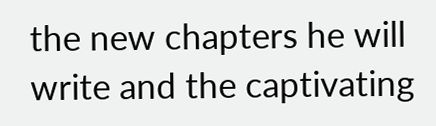the new chapters he will write and the captivating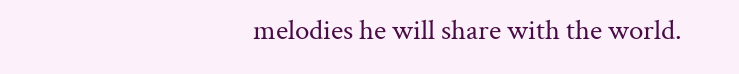melodies he will share with the world.